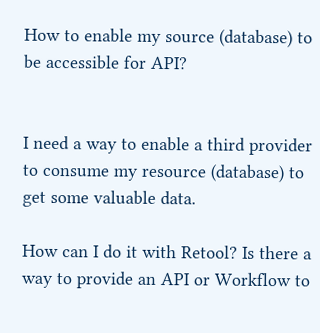How to enable my source (database) to be accessible for API?


I need a way to enable a third provider to consume my resource (database) to get some valuable data.

How can I do it with Retool? Is there a way to provide an API or Workflow to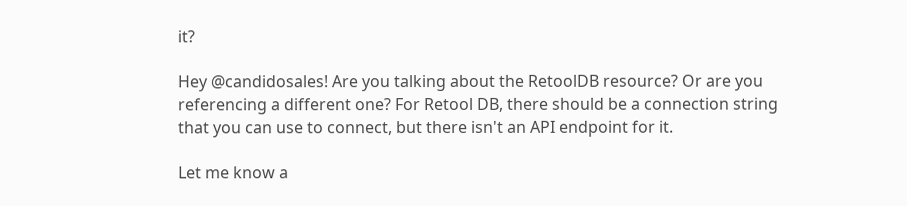it?

Hey @candidosales! Are you talking about the RetoolDB resource? Or are you referencing a different one? For Retool DB, there should be a connection string that you can use to connect, but there isn't an API endpoint for it.

Let me know a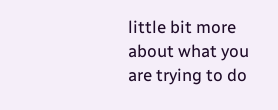little bit more about what you are trying to do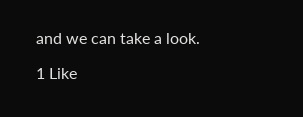and we can take a look.

1 Like